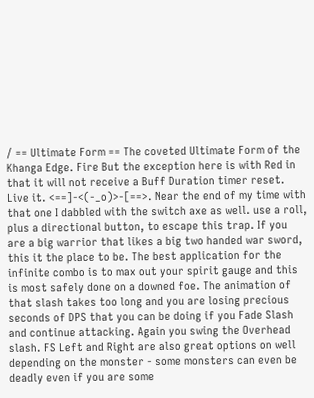/ == Ultimate Form == The coveted Ultimate Form of the Khanga Edge. Fire But the exception here is with Red in that it will not receive a Buff Duration timer reset. Live it. <==]-<(-_o)>-[==>. Near the end of my time with that one I dabbled with the switch axe as well. use a roll, plus a directional button, to escape this trap. If you are a big warrior that likes a big two handed war sword, this it the place to be. The best application for the infinite combo is to max out your spirit gauge and this is most safely done on a downed foe. The animation of that slash takes too long and you are losing precious seconds of DPS that you can be doing if you Fade Slash and continue attacking. Again you swing the Overhead slash. FS Left and Right are also great options on well depending on the monster - some monsters can even be deadly even if you are some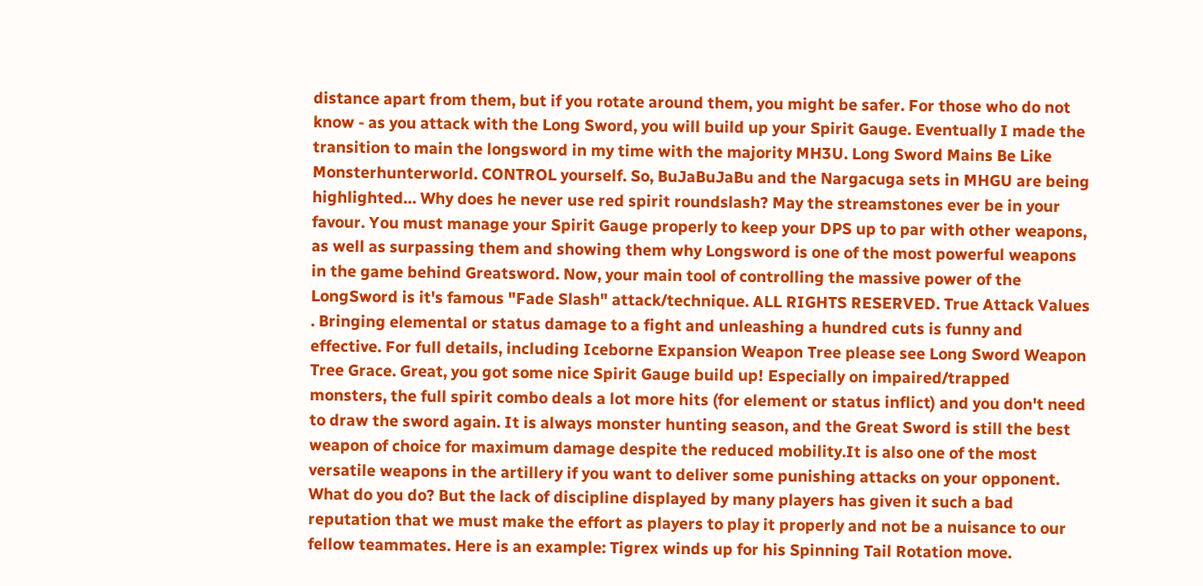distance apart from them, but if you rotate around them, you might be safer. For those who do not know - as you attack with the Long Sword, you will build up your Spirit Gauge. Eventually I made the transition to main the longsword in my time with the majority MH3U. Long Sword Mains Be Like Monsterhunterworld. CONTROL yourself. So, BuJaBuJaBu and the Nargacuga sets in MHGU are being highlighted… Why does he never use red spirit roundslash? May the streamstones ever be in your favour. You must manage your Spirit Gauge properly to keep your DPS up to par with other weapons, as well as surpassing them and showing them why Longsword is one of the most powerful weapons in the game behind Greatsword. Now, your main tool of controlling the massive power of the LongSword is it's famous "Fade Slash" attack/technique. ALL RIGHTS RESERVED. True Attack Values . Bringing elemental or status damage to a fight and unleashing a hundred cuts is funny and effective. For full details, including Iceborne Expansion Weapon Tree please see Long Sword Weapon Tree Grace. Great, you got some nice Spirit Gauge build up! Especially on impaired/trapped monsters, the full spirit combo deals a lot more hits (for element or status inflict) and you don't need to draw the sword again. It is always monster hunting season, and the Great Sword is still the best weapon of choice for maximum damage despite the reduced mobility.It is also one of the most versatile weapons in the artillery if you want to deliver some punishing attacks on your opponent. What do you do? But the lack of discipline displayed by many players has given it such a bad reputation that we must make the effort as players to play it properly and not be a nuisance to our fellow teammates. Here is an example: Tigrex winds up for his Spinning Tail Rotation move.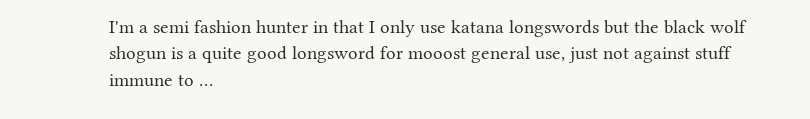I'm a semi fashion hunter in that I only use katana longswords but the black wolf shogun is a quite good longsword for mooost general use, just not against stuff immune to …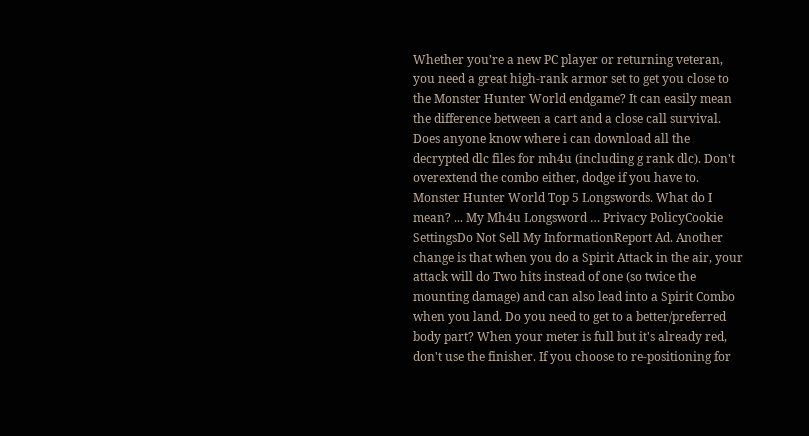Whether you’re a new PC player or returning veteran, you need a great high-rank armor set to get you close to the Monster Hunter World endgame? It can easily mean the difference between a cart and a close call survival. Does anyone know where i can download all the decrypted dlc files for mh4u (including g rank dlc). Don't overextend the combo either, dodge if you have to. Monster Hunter World Top 5 Longswords. What do I mean? ... My Mh4u Longsword … Privacy PolicyCookie SettingsDo Not Sell My InformationReport Ad. Another change is that when you do a Spirit Attack in the air, your attack will do Two hits instead of one (so twice the mounting damage) and can also lead into a Spirit Combo when you land. Do you need to get to a better/preferred body part? When your meter is full but it's already red, don't use the finisher. If you choose to re-positioning for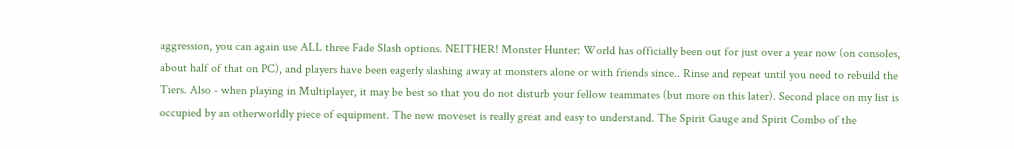aggression, you can again use ALL three Fade Slash options. NEITHER! Monster Hunter: World has officially been out for just over a year now (on consoles, about half of that on PC), and players have been eagerly slashing away at monsters alone or with friends since.. Rinse and repeat until you need to rebuild the Tiers. Also - when playing in Multiplayer, it may be best so that you do not disturb your fellow teammates (but more on this later). Second place on my list is occupied by an otherworldly piece of equipment. The new moveset is really great and easy to understand. The Spirit Gauge and Spirit Combo of the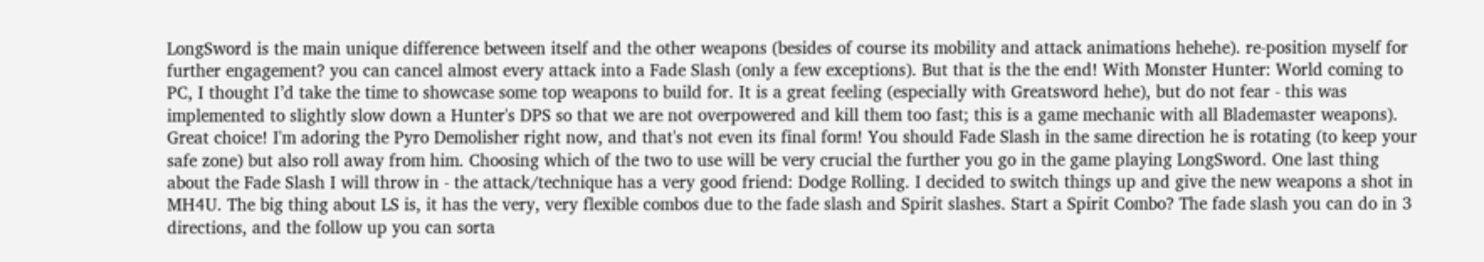LongSword is the main unique difference between itself and the other weapons (besides of course its mobility and attack animations hehehe). re-position myself for further engagement? you can cancel almost every attack into a Fade Slash (only a few exceptions). But that is the the end! With Monster Hunter: World coming to PC, I thought I’d take the time to showcase some top weapons to build for. It is a great feeling (especially with Greatsword hehe), but do not fear - this was implemented to slightly slow down a Hunter's DPS so that we are not overpowered and kill them too fast; this is a game mechanic with all Blademaster weapons). Great choice! I'm adoring the Pyro Demolisher right now, and that's not even its final form! You should Fade Slash in the same direction he is rotating (to keep your safe zone) but also roll away from him. Choosing which of the two to use will be very crucial the further you go in the game playing LongSword. One last thing about the Fade Slash I will throw in - the attack/technique has a very good friend: Dodge Rolling. I decided to switch things up and give the new weapons a shot in MH4U. The big thing about LS is, it has the very, very flexible combos due to the fade slash and Spirit slashes. Start a Spirit Combo? The fade slash you can do in 3 directions, and the follow up you can sorta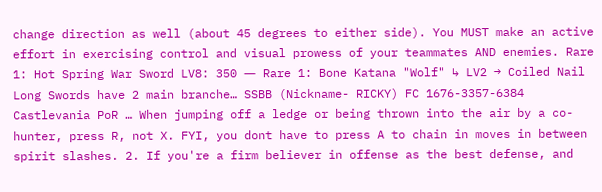change direction as well (about 45 degrees to either side). You MUST make an active effort in exercising control and visual prowess of your teammates AND enemies. Rare 1: Hot Spring War Sword LV8: 350 ― Rare 1: Bone Katana "Wolf" ↳ LV2 → Coiled Nail Long Swords have 2 main branche… SSBB (Nickname- RICKY) FC 1676-3357-6384 Castlevania PoR … When jumping off a ledge or being thrown into the air by a co-hunter, press R, not X. FYI, you dont have to press A to chain in moves in between spirit slashes. 2. If you're a firm believer in offense as the best defense, and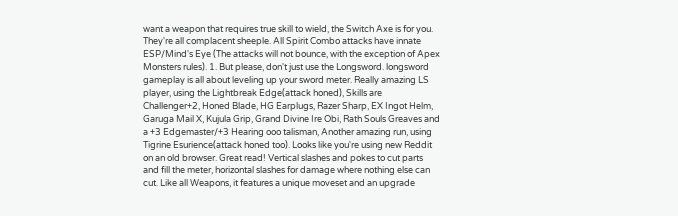want a weapon that requires true skill to wield, the Switch Axe is for you. They're all complacent sheeple. All Spirit Combo attacks have innate ESP/Mind's Eye (The attacks will not bounce, with the exception of Apex Monsters rules). 1. But please, don't just use the Longsword. longsword gameplay is all about leveling up your sword meter. Really amazing LS player, using the Lightbreak Edge(attack honed), Skills are Challenger+2, Honed Blade, HG Earplugs, Razer Sharp, EX Ingot Helm, Garuga Mail X, Kujula Grip, Grand Divine Ire Obi, Rath Souls Greaves and a +3 Edgemaster/+3 Hearing ooo talisman, Another amazing run, using Tigrine Esurience(attack honed too). Looks like you're using new Reddit on an old browser. Great read! Vertical slashes and pokes to cut parts and fill the meter, horizontal slashes for damage where nothing else can cut. Like all Weapons, it features a unique moveset and an upgrade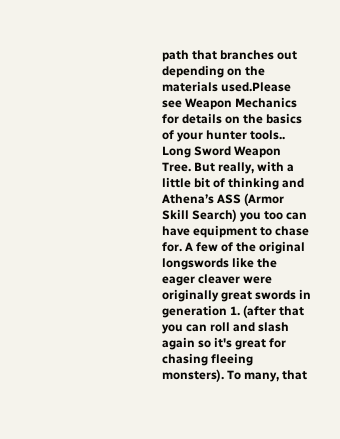path that branches out depending on the materials used.Please see Weapon Mechanics for details on the basics of your hunter tools.. Long Sword Weapon Tree. But really, with a little bit of thinking and Athena’s ASS (Armor Skill Search) you too can have equipment to chase for. A few of the original longswords like the eager cleaver were originally great swords in generation 1. (after that you can roll and slash again so it's great for chasing fleeing monsters). To many, that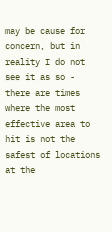may be cause for concern, but in reality I do not see it as so - there are times where the most effective area to hit is not the safest of locations at the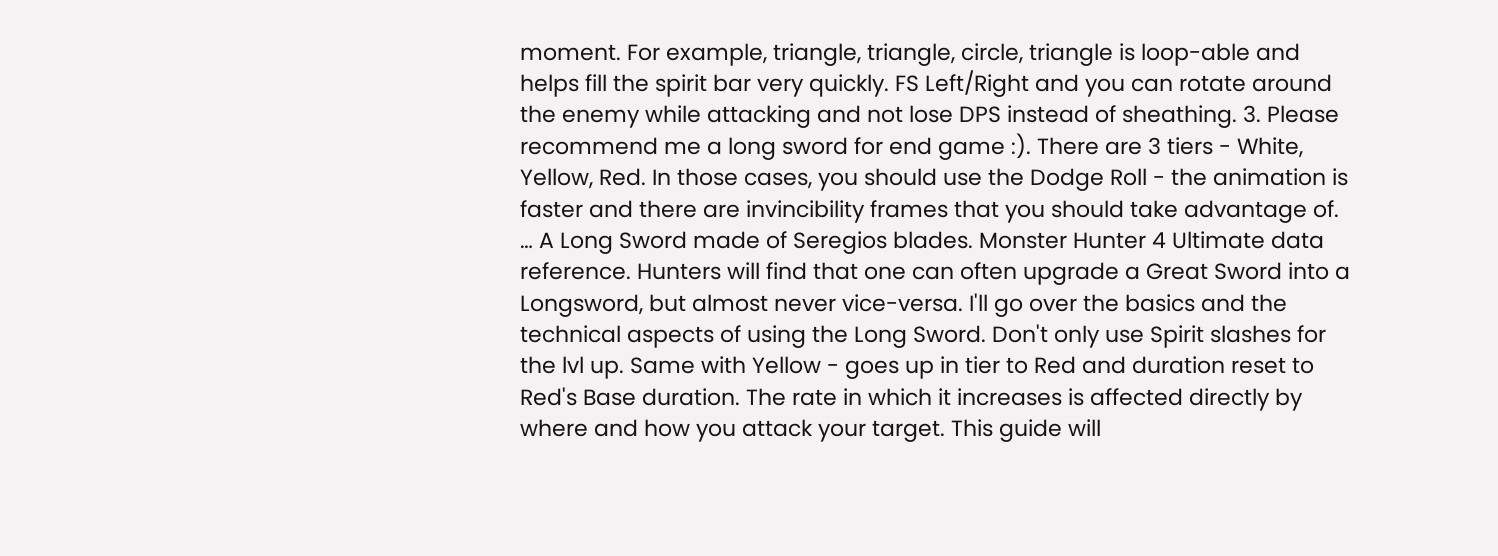moment. For example, triangle, triangle, circle, triangle is loop-able and helps fill the spirit bar very quickly. FS Left/Right and you can rotate around the enemy while attacking and not lose DPS instead of sheathing. 3. Please recommend me a long sword for end game :). There are 3 tiers - White, Yellow, Red. In those cases, you should use the Dodge Roll - the animation is faster and there are invincibility frames that you should take advantage of. … A Long Sword made of Seregios blades. Monster Hunter 4 Ultimate data reference. Hunters will find that one can often upgrade a Great Sword into a Longsword, but almost never vice-versa. I'll go over the basics and the technical aspects of using the Long Sword. Don't only use Spirit slashes for the lvl up. Same with Yellow - goes up in tier to Red and duration reset to Red's Base duration. The rate in which it increases is affected directly by where and how you attack your target. This guide will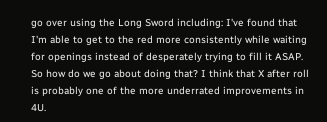go over using the Long Sword including: I've found that I'm able to get to the red more consistently while waiting for openings instead of desperately trying to fill it ASAP. So how do we go about doing that? I think that X after roll is probably one of the more underrated improvements in 4U.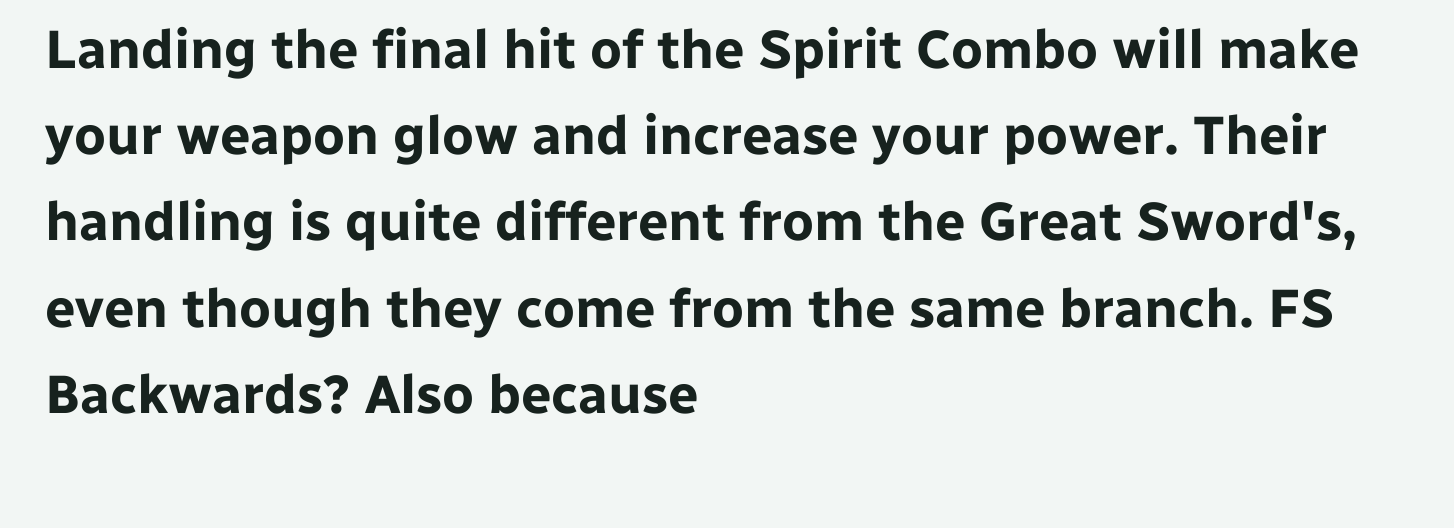Landing the final hit of the Spirit Combo will make your weapon glow and increase your power. Their handling is quite different from the Great Sword's, even though they come from the same branch. FS Backwards? Also because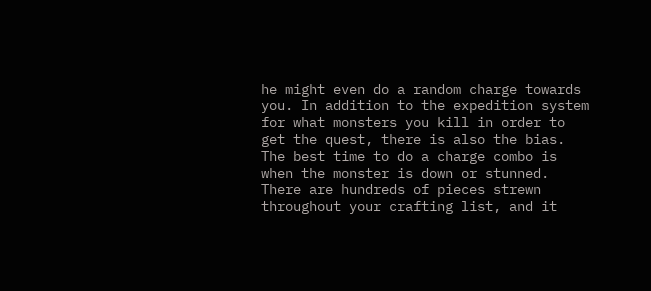he might even do a random charge towards you. In addition to the expedition system for what monsters you kill in order to get the quest, there is also the bias. The best time to do a charge combo is when the monster is down or stunned. There are hundreds of pieces strewn throughout your crafting list, and it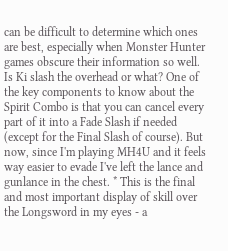can be difficult to determine which ones are best, especially when Monster Hunter games obscure their information so well. Is Ki slash the overhead or what? One of the key components to know about the Spirit Combo is that you can cancel every part of it into a Fade Slash if needed (except for the Final Slash of course). But now, since I'm playing MH4U and it feels way easier to evade I've left the lance and gunlance in the chest. * This is the final and most important display of skill over the Longsword in my eyes - a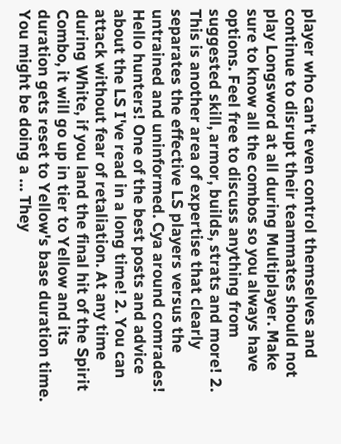player who can't even control themselves and continue to disrupt their teammates should not play Longsword at all during Multiplayer. Make sure to know all the combos so you always have options. Feel free to discuss anything from suggested skill, armor, builds, strats and more! 2. This is another area of expertise that clearly separates the effective LS players versus the untrained and uninformed. Cya around comrades! Hello hunters! One of the best posts and advice about the LS I've read in a long time! 2. You can attack without fear of retaliation. At any time during White, if you land the final hit of the Spirit Combo, it will go up in tier to Yellow and its duration gets reset to Yellow's base duration time. You might be doing a … They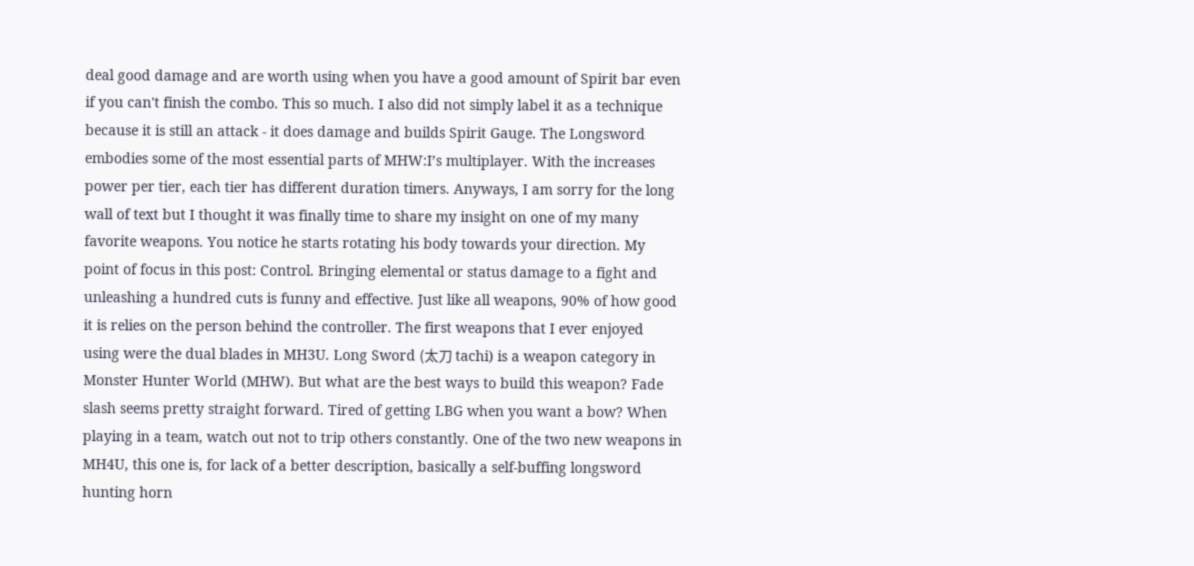deal good damage and are worth using when you have a good amount of Spirit bar even if you can't finish the combo. This so much. I also did not simply label it as a technique because it is still an attack - it does damage and builds Spirit Gauge. The Longsword embodies some of the most essential parts of MHW:I’s multiplayer. With the increases power per tier, each tier has different duration timers. Anyways, I am sorry for the long wall of text but I thought it was finally time to share my insight on one of my many favorite weapons. You notice he starts rotating his body towards your direction. My point of focus in this post: Control. Bringing elemental or status damage to a fight and unleashing a hundred cuts is funny and effective. Just like all weapons, 90% of how good it is relies on the person behind the controller. The first weapons that I ever enjoyed using were the dual blades in MH3U. Long Sword (太刀 tachi) is a weapon category in Monster Hunter World (MHW). But what are the best ways to build this weapon? Fade slash seems pretty straight forward. Tired of getting LBG when you want a bow? When playing in a team, watch out not to trip others constantly. One of the two new weapons in MH4U, this one is, for lack of a better description, basically a self-buffing longsword hunting horn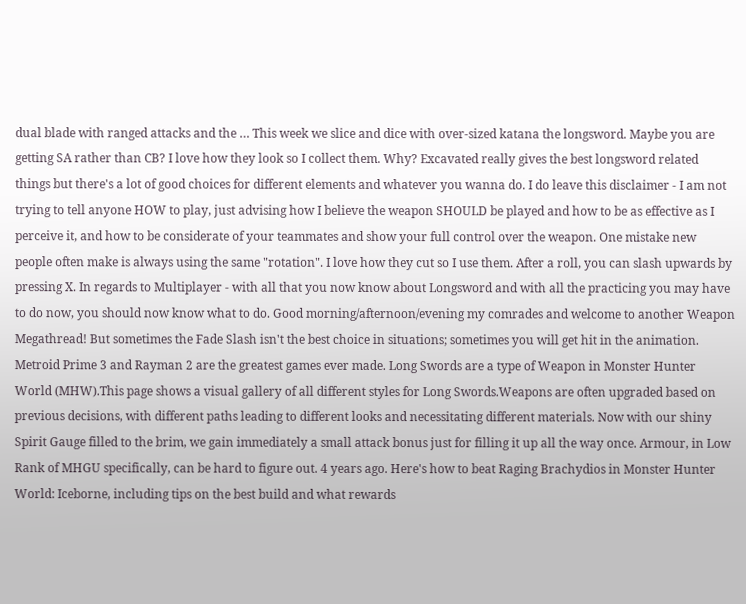dual blade with ranged attacks and the … This week we slice and dice with over-sized katana the longsword. Maybe you are getting SA rather than CB? I love how they look so I collect them. Why? Excavated really gives the best longsword related things but there's a lot of good choices for different elements and whatever you wanna do. I do leave this disclaimer - I am not trying to tell anyone HOW to play, just advising how I believe the weapon SHOULD be played and how to be as effective as I perceive it, and how to be considerate of your teammates and show your full control over the weapon. One mistake new people often make is always using the same "rotation". I love how they cut so I use them. After a roll, you can slash upwards by pressing X. In regards to Multiplayer - with all that you now know about Longsword and with all the practicing you may have to do now, you should now know what to do. Good morning/afternoon/evening my comrades and welcome to another Weapon Megathread! But sometimes the Fade Slash isn't the best choice in situations; sometimes you will get hit in the animation. Metroid Prime 3 and Rayman 2 are the greatest games ever made. Long Swords are a type of Weapon in Monster Hunter World (MHW).This page shows a visual gallery of all different styles for Long Swords.Weapons are often upgraded based on previous decisions, with different paths leading to different looks and necessitating different materials. Now with our shiny Spirit Gauge filled to the brim, we gain immediately a small attack bonus just for filling it up all the way once. Armour, in Low Rank of MHGU specifically, can be hard to figure out. 4 years ago. Here's how to beat Raging Brachydios in Monster Hunter World: Iceborne, including tips on the best build and what rewards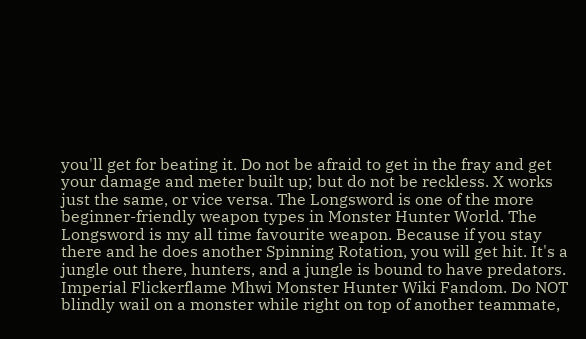you'll get for beating it. Do not be afraid to get in the fray and get your damage and meter built up; but do not be reckless. X works just the same, or vice versa. The Longsword is one of the more beginner-friendly weapon types in Monster Hunter World. The Longsword is my all time favourite weapon. Because if you stay there and he does another Spinning Rotation, you will get hit. It's a jungle out there, hunters, and a jungle is bound to have predators. Imperial Flickerflame Mhwi Monster Hunter Wiki Fandom. Do NOT blindly wail on a monster while right on top of another teammate,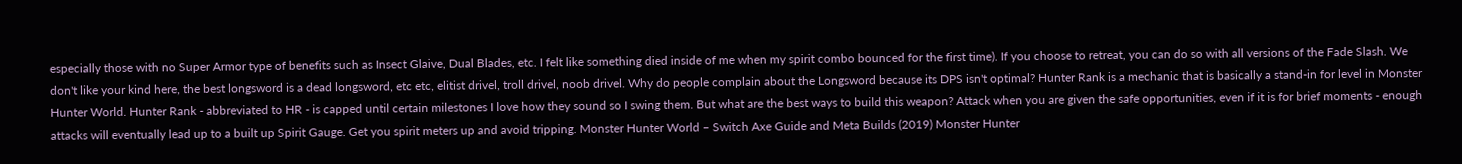especially those with no Super Armor type of benefits such as Insect Glaive, Dual Blades, etc. I felt like something died inside of me when my spirit combo bounced for the first time). If you choose to retreat, you can do so with all versions of the Fade Slash. We don't like your kind here, the best longsword is a dead longsword, etc etc, elitist drivel, troll drivel, noob drivel. Why do people complain about the Longsword because its DPS isn't optimal? Hunter Rank is a mechanic that is basically a stand-in for level in Monster Hunter World. Hunter Rank - abbreviated to HR - is capped until certain milestones I love how they sound so I swing them. But what are the best ways to build this weapon? Attack when you are given the safe opportunities, even if it is for brief moments - enough attacks will eventually lead up to a built up Spirit Gauge. Get you spirit meters up and avoid tripping. Monster Hunter World – Switch Axe Guide and Meta Builds (2019) Monster Hunter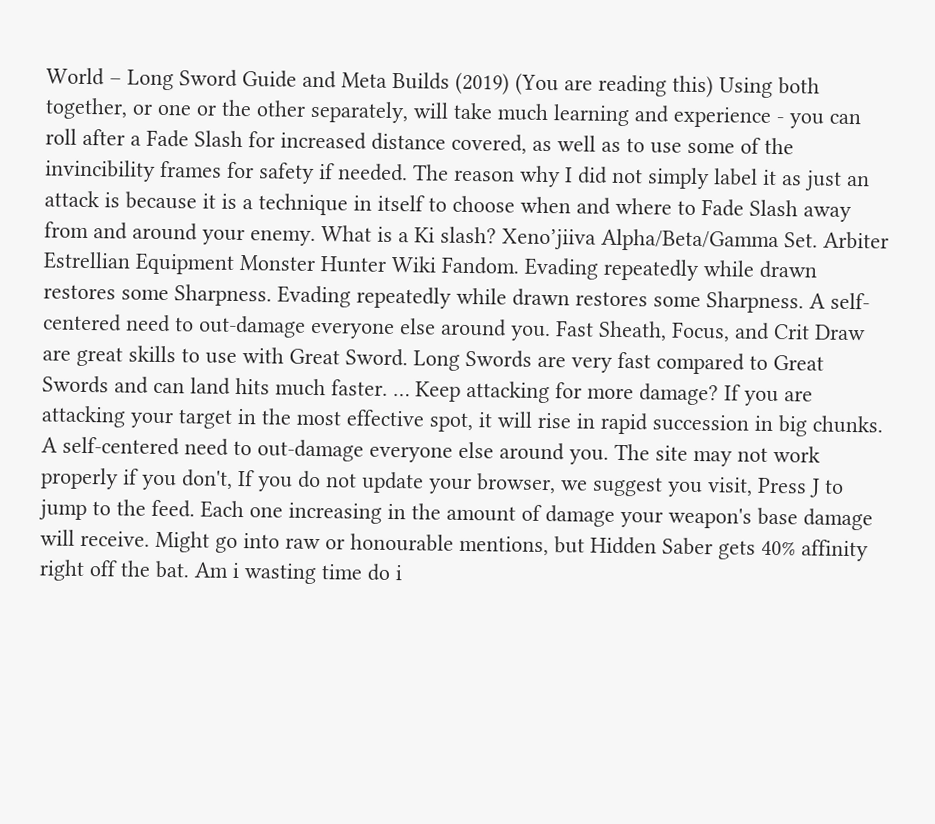World – Long Sword Guide and Meta Builds (2019) (You are reading this) Using both together, or one or the other separately, will take much learning and experience - you can roll after a Fade Slash for increased distance covered, as well as to use some of the invincibility frames for safety if needed. The reason why I did not simply label it as just an attack is because it is a technique in itself to choose when and where to Fade Slash away from and around your enemy. What is a Ki slash? Xeno’jiiva Alpha/Beta/Gamma Set. Arbiter Estrellian Equipment Monster Hunter Wiki Fandom. Evading repeatedly while drawn restores some Sharpness. Evading repeatedly while drawn restores some Sharpness. A self-centered need to out-damage everyone else around you. Fast Sheath, Focus, and Crit Draw are great skills to use with Great Sword. Long Swords are very fast compared to Great Swords and can land hits much faster. … Keep attacking for more damage? If you are attacking your target in the most effective spot, it will rise in rapid succession in big chunks. A self-centered need to out-damage everyone else around you. The site may not work properly if you don't, If you do not update your browser, we suggest you visit, Press J to jump to the feed. Each one increasing in the amount of damage your weapon's base damage will receive. Might go into raw or honourable mentions, but Hidden Saber gets 40% affinity right off the bat. Am i wasting time do i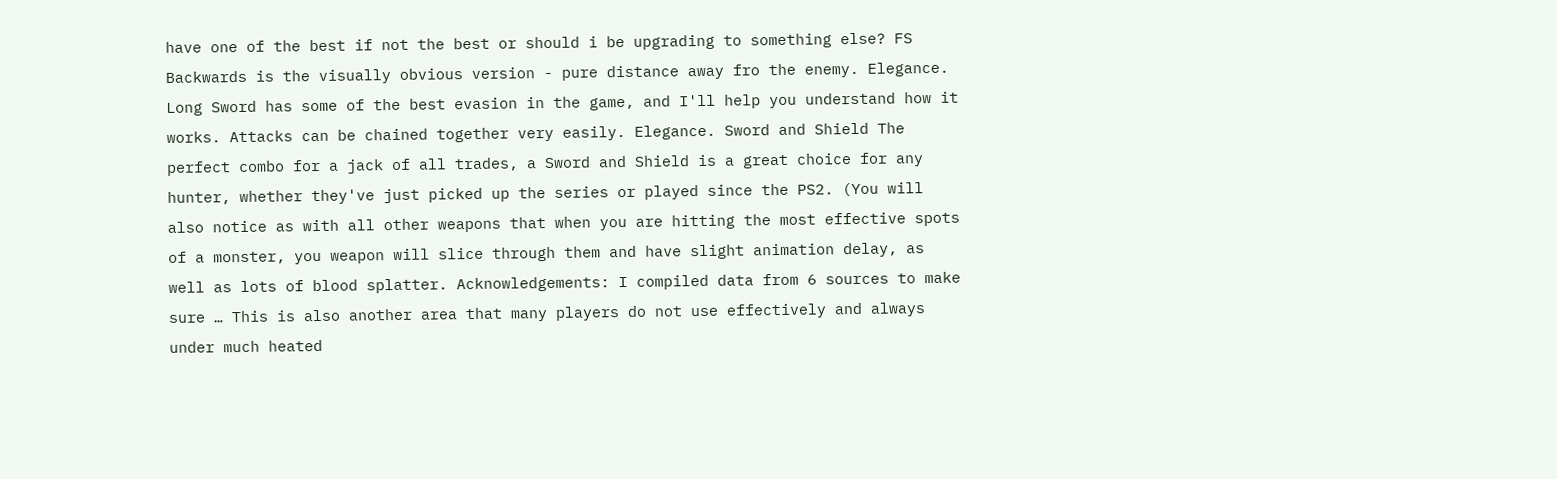have one of the best if not the best or should i be upgrading to something else? FS Backwards is the visually obvious version - pure distance away fro the enemy. Elegance. Long Sword has some of the best evasion in the game, and I'll help you understand how it works. Attacks can be chained together very easily. Elegance. Sword and Shield The perfect combo for a jack of all trades, a Sword and Shield is a great choice for any hunter, whether they've just picked up the series or played since the PS2. (You will also notice as with all other weapons that when you are hitting the most effective spots of a monster, you weapon will slice through them and have slight animation delay, as well as lots of blood splatter. Acknowledgements: I compiled data from 6 sources to make sure … This is also another area that many players do not use effectively and always under much heated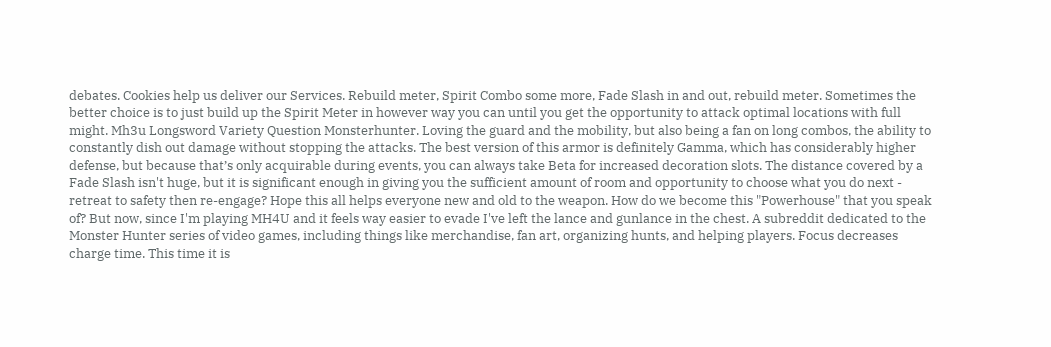debates. Cookies help us deliver our Services. Rebuild meter, Spirit Combo some more, Fade Slash in and out, rebuild meter. Sometimes the better choice is to just build up the Spirit Meter in however way you can until you get the opportunity to attack optimal locations with full might. Mh3u Longsword Variety Question Monsterhunter. Loving the guard and the mobility, but also being a fan on long combos, the ability to constantly dish out damage without stopping the attacks. The best version of this armor is definitely Gamma, which has considerably higher defense, but because that’s only acquirable during events, you can always take Beta for increased decoration slots. The distance covered by a Fade Slash isn't huge, but it is significant enough in giving you the sufficient amount of room and opportunity to choose what you do next - retreat to safety then re-engage? Hope this all helps everyone new and old to the weapon. How do we become this "Powerhouse" that you speak of? But now, since I'm playing MH4U and it feels way easier to evade I've left the lance and gunlance in the chest. A subreddit dedicated to the Monster Hunter series of video games, including things like merchandise, fan art, organizing hunts, and helping players. Focus decreases charge time. This time it is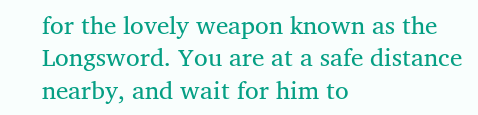for the lovely weapon known as the Longsword. You are at a safe distance nearby, and wait for him to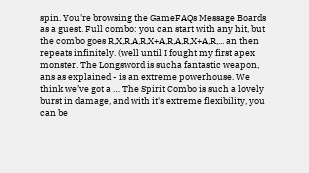spin. You're browsing the GameFAQs Message Boards as a guest. Full combo: you can start with any hit, but the combo goes R,X,R,A,R,X+A,R,A,R,X+A,R,... an then repeats infinitely. (well until I fought my first apex monster. The Longsword is sucha fantastic weapon, ans as explained - is an extreme powerhouse. We think we’ve got a … The Spirit Combo is such a lovely burst in damage, and with it's extreme flexibility, you can be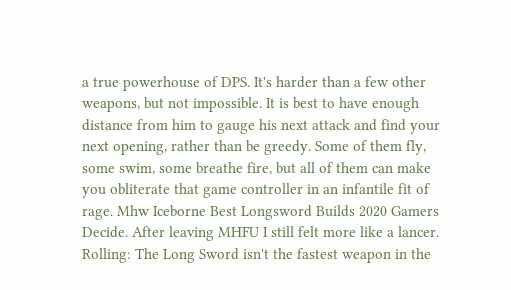a true powerhouse of DPS. It's harder than a few other weapons, but not impossible. It is best to have enough distance from him to gauge his next attack and find your next opening, rather than be greedy. Some of them fly, some swim, some breathe fire, but all of them can make you obliterate that game controller in an infantile fit of rage. Mhw Iceborne Best Longsword Builds 2020 Gamers Decide. After leaving MHFU I still felt more like a lancer. Rolling: The Long Sword isn't the fastest weapon in the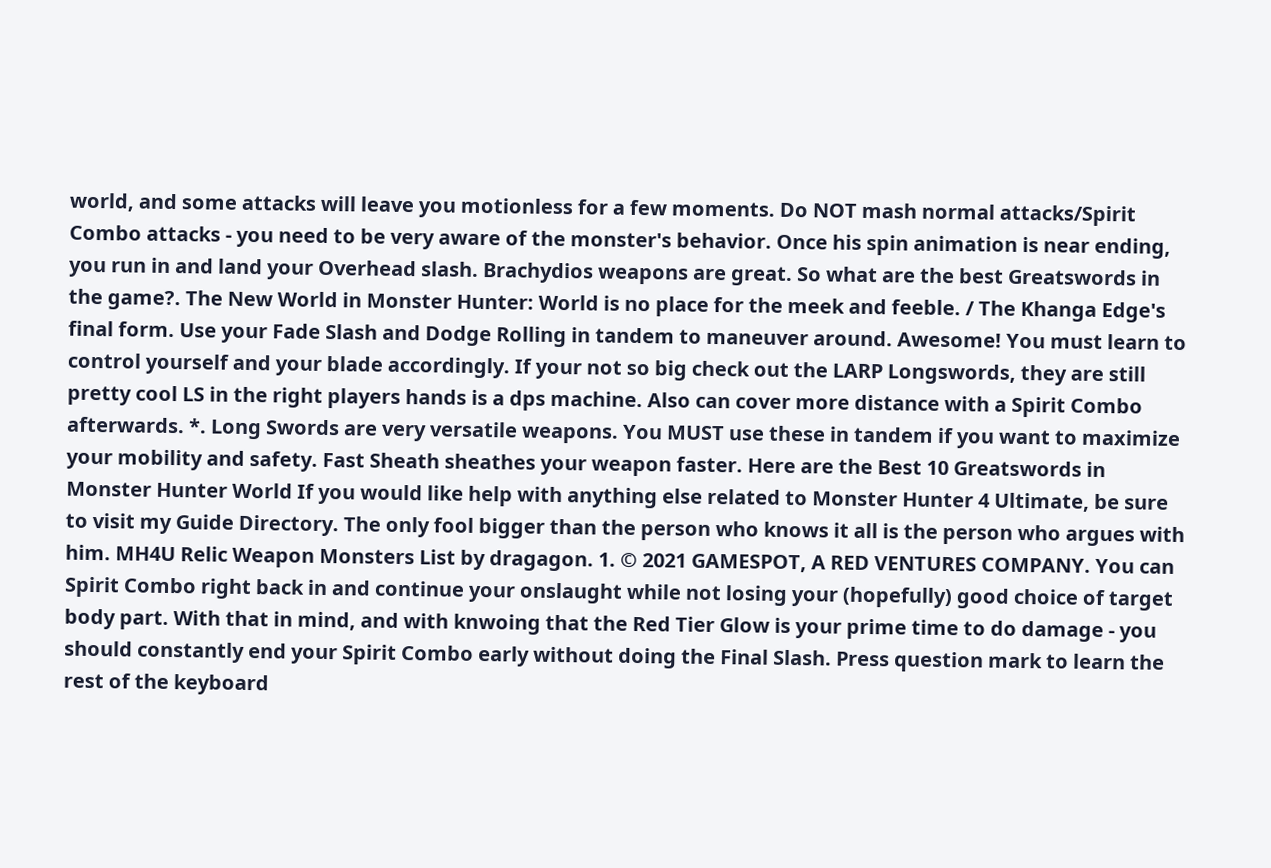world, and some attacks will leave you motionless for a few moments. Do NOT mash normal attacks/Spirit Combo attacks - you need to be very aware of the monster's behavior. Once his spin animation is near ending, you run in and land your Overhead slash. Brachydios weapons are great. So what are the best Greatswords in the game?. The New World in Monster Hunter: World is no place for the meek and feeble. / The Khanga Edge's final form. Use your Fade Slash and Dodge Rolling in tandem to maneuver around. Awesome! You must learn to control yourself and your blade accordingly. If your not so big check out the LARP Longswords, they are still pretty cool LS in the right players hands is a dps machine. Also can cover more distance with a Spirit Combo afterwards. *. Long Swords are very versatile weapons. You MUST use these in tandem if you want to maximize your mobility and safety. Fast Sheath sheathes your weapon faster. Here are the Best 10 Greatswords in Monster Hunter World If you would like help with anything else related to Monster Hunter 4 Ultimate, be sure to visit my Guide Directory. The only fool bigger than the person who knows it all is the person who argues with him. MH4U Relic Weapon Monsters List by dragagon. 1. © 2021 GAMESPOT, A RED VENTURES COMPANY. You can Spirit Combo right back in and continue your onslaught while not losing your (hopefully) good choice of target body part. With that in mind, and with knwoing that the Red Tier Glow is your prime time to do damage - you should constantly end your Spirit Combo early without doing the Final Slash. Press question mark to learn the rest of the keyboard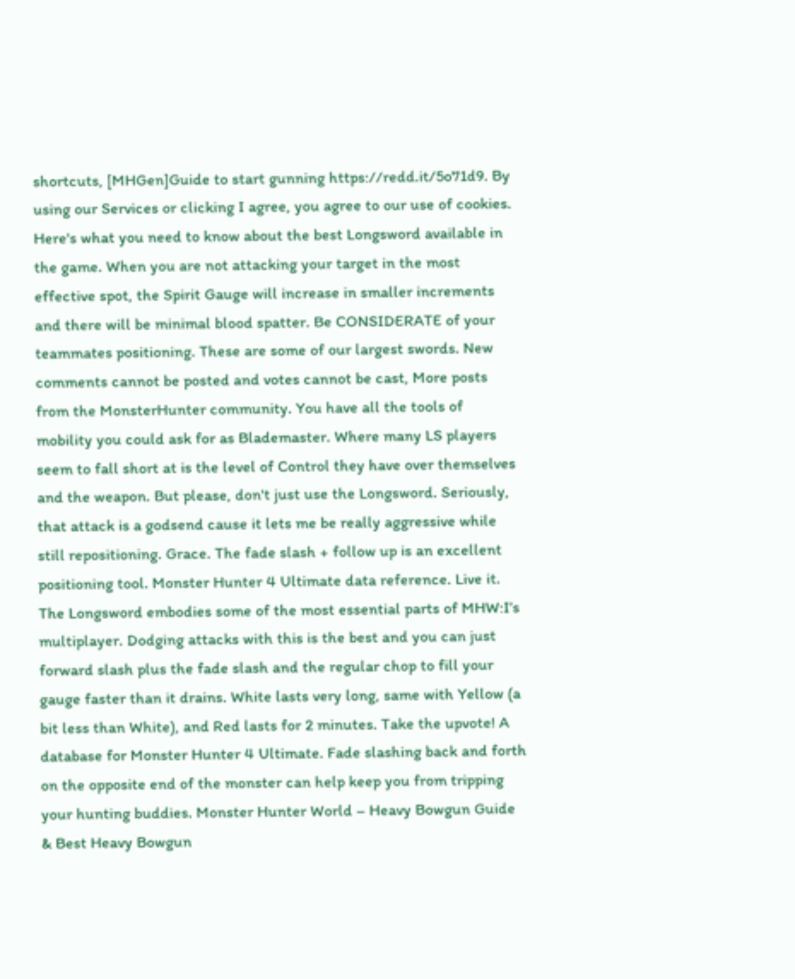shortcuts, [MHGen]Guide to start gunning https://redd.it/5o71d9. By using our Services or clicking I agree, you agree to our use of cookies. Here's what you need to know about the best Longsword available in the game. When you are not attacking your target in the most effective spot, the Spirit Gauge will increase in smaller increments and there will be minimal blood spatter. Be CONSIDERATE of your teammates positioning. These are some of our largest swords. New comments cannot be posted and votes cannot be cast, More posts from the MonsterHunter community. You have all the tools of mobility you could ask for as Blademaster. Where many LS players seem to fall short at is the level of Control they have over themselves and the weapon. But please, don't just use the Longsword. Seriously, that attack is a godsend cause it lets me be really aggressive while still repositioning. Grace. The fade slash + follow up is an excellent positioning tool. Monster Hunter 4 Ultimate data reference. Live it. The Longsword embodies some of the most essential parts of MHW:I’s multiplayer. Dodging attacks with this is the best and you can just forward slash plus the fade slash and the regular chop to fill your gauge faster than it drains. White lasts very long, same with Yellow (a bit less than White), and Red lasts for 2 minutes. Take the upvote! A database for Monster Hunter 4 Ultimate. Fade slashing back and forth on the opposite end of the monster can help keep you from tripping your hunting buddies. Monster Hunter World – Heavy Bowgun Guide & Best Heavy Bowgun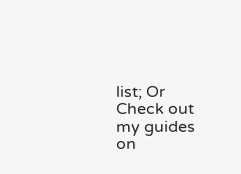list; Or Check out my guides on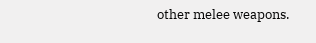other melee weapons.